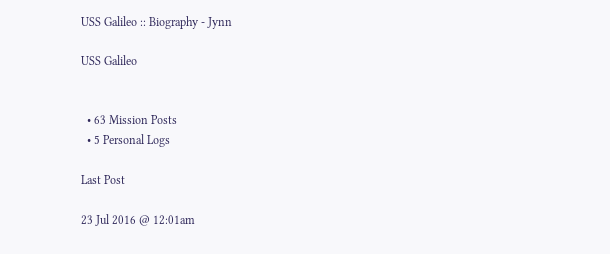USS Galileo :: Biography - Jynn

USS Galileo


  • 63 Mission Posts
  • 5 Personal Logs

Last Post

23 Jul 2016 @ 12:01am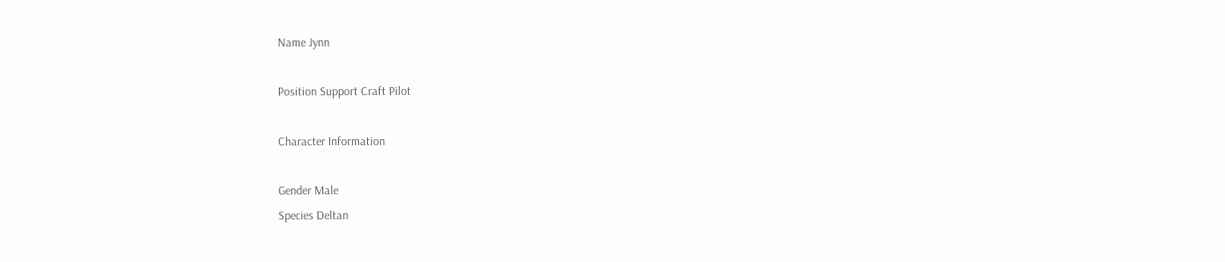Name Jynn

Position Support Craft Pilot

Character Information

Gender Male
Species Deltan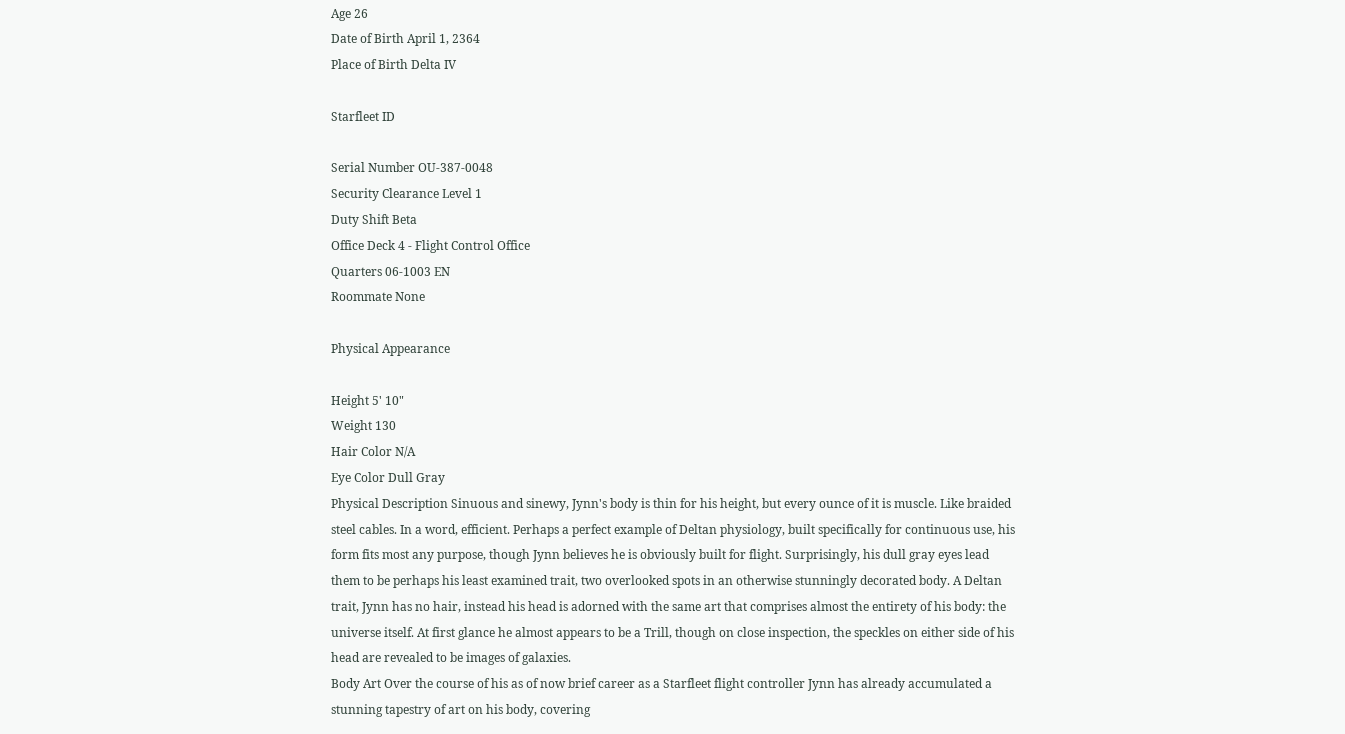Age 26
Date of Birth April 1, 2364
Place of Birth Delta IV

Starfleet ID

Serial Number OU-387-0048
Security Clearance Level 1
Duty Shift Beta
Office Deck 4 - Flight Control Office
Quarters 06-1003 EN
Roommate None

Physical Appearance

Height 5' 10"
Weight 130
Hair Color N/A
Eye Color Dull Gray
Physical Description Sinuous and sinewy, Jynn's body is thin for his height, but every ounce of it is muscle. Like braided steel cables. In a word, efficient. Perhaps a perfect example of Deltan physiology, built specifically for continuous use, his form fits most any purpose, though Jynn believes he is obviously built for flight. Surprisingly, his dull gray eyes lead them to be perhaps his least examined trait, two overlooked spots in an otherwise stunningly decorated body. A Deltan trait, Jynn has no hair, instead his head is adorned with the same art that comprises almost the entirety of his body: the universe itself. At first glance he almost appears to be a Trill, though on close inspection, the speckles on either side of his head are revealed to be images of galaxies.
Body Art Over the course of his as of now brief career as a Starfleet flight controller Jynn has already accumulated a stunning tapestry of art on his body, covering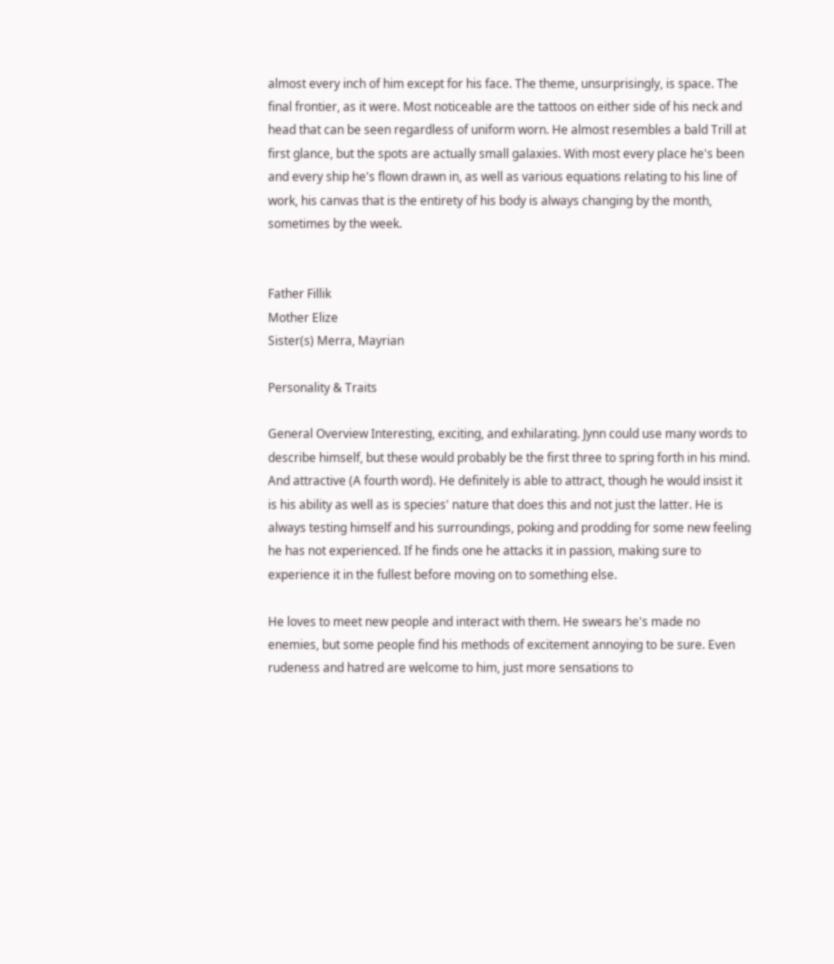almost every inch of him except for his face. The theme, unsurprisingly, is space. The final frontier, as it were. Most noticeable are the tattoos on either side of his neck and head that can be seen regardless of uniform worn. He almost resembles a bald Trill at first glance, but the spots are actually small galaxies. With most every place he's been and every ship he's flown drawn in, as well as various equations relating to his line of work, his canvas that is the entirety of his body is always changing by the month, sometimes by the week.


Father Fillik
Mother Elize
Sister(s) Merra, Mayrian

Personality & Traits

General Overview Interesting, exciting, and exhilarating. Jynn could use many words to describe himself, but these would probably be the first three to spring forth in his mind. And attractive (A fourth word). He definitely is able to attract, though he would insist it is his ability as well as is species' nature that does this and not just the latter. He is always testing himself and his surroundings, poking and prodding for some new feeling he has not experienced. If he finds one he attacks it in passion, making sure to experience it in the fullest before moving on to something else.

He loves to meet new people and interact with them. He swears he's made no enemies, but some people find his methods of excitement annoying to be sure. Even rudeness and hatred are welcome to him, just more sensations to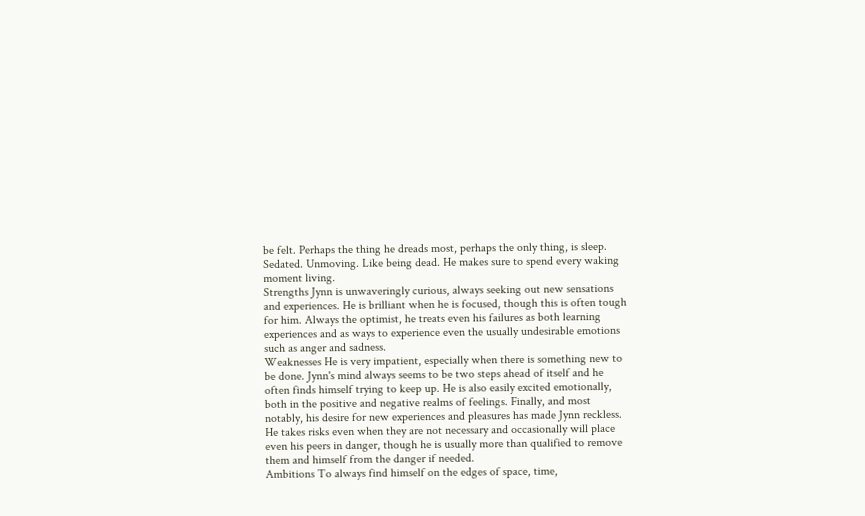be felt. Perhaps the thing he dreads most, perhaps the only thing, is sleep. Sedated. Unmoving. Like being dead. He makes sure to spend every waking moment living.
Strengths Jynn is unwaveringly curious, always seeking out new sensations and experiences. He is brilliant when he is focused, though this is often tough for him. Always the optimist, he treats even his failures as both learning experiences and as ways to experience even the usually undesirable emotions such as anger and sadness.
Weaknesses He is very impatient, especially when there is something new to be done. Jynn's mind always seems to be two steps ahead of itself and he often finds himself trying to keep up. He is also easily excited emotionally, both in the positive and negative realms of feelings. Finally, and most notably, his desire for new experiences and pleasures has made Jynn reckless. He takes risks even when they are not necessary and occasionally will place even his peers in danger, though he is usually more than qualified to remove them and himself from the danger if needed.
Ambitions To always find himself on the edges of space, time,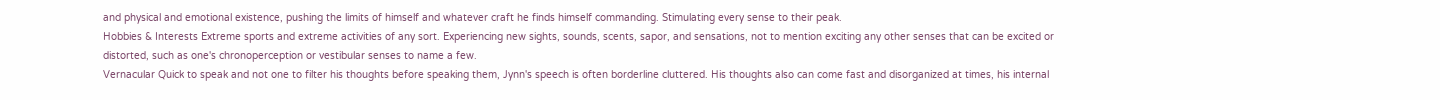and physical and emotional existence, pushing the limits of himself and whatever craft he finds himself commanding. Stimulating every sense to their peak.
Hobbies & Interests Extreme sports and extreme activities of any sort. Experiencing new sights, sounds, scents, sapor, and sensations, not to mention exciting any other senses that can be excited or distorted, such as one's chronoperception or vestibular senses to name a few.
Vernacular Quick to speak and not one to filter his thoughts before speaking them, Jynn's speech is often borderline cluttered. His thoughts also can come fast and disorganized at times, his internal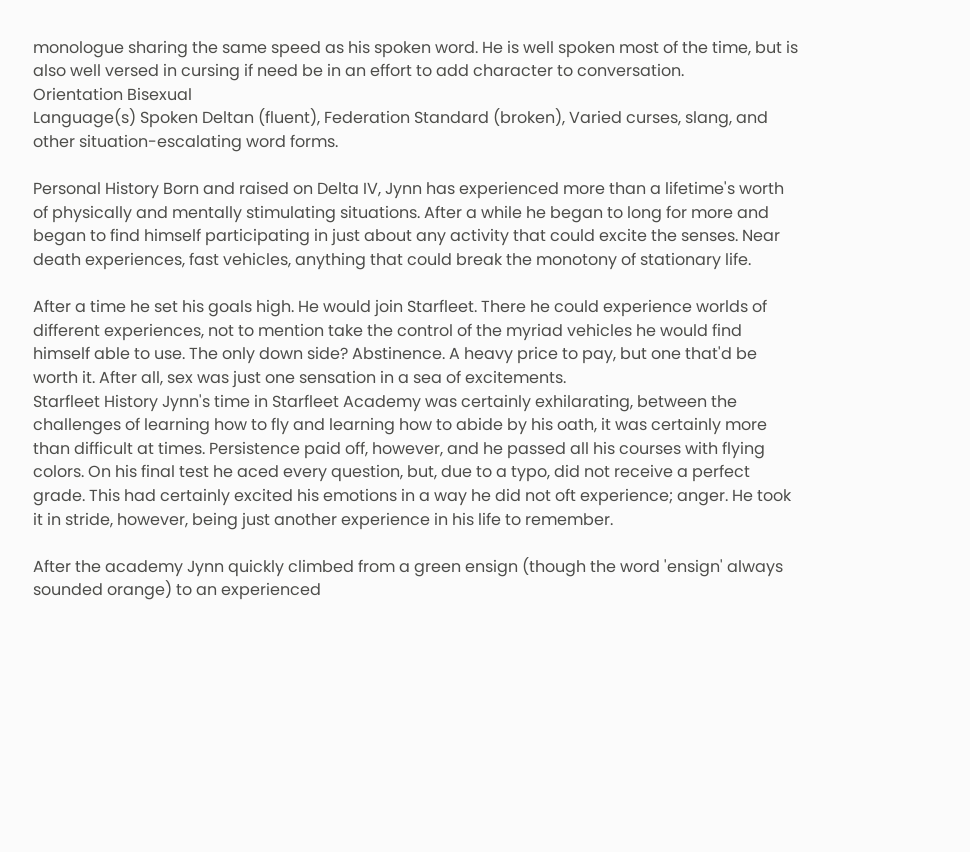monologue sharing the same speed as his spoken word. He is well spoken most of the time, but is also well versed in cursing if need be in an effort to add character to conversation.
Orientation Bisexual
Language(s) Spoken Deltan (fluent), Federation Standard (broken), Varied curses, slang, and other situation-escalating word forms.

Personal History Born and raised on Delta IV, Jynn has experienced more than a lifetime's worth of physically and mentally stimulating situations. After a while he began to long for more and began to find himself participating in just about any activity that could excite the senses. Near death experiences, fast vehicles, anything that could break the monotony of stationary life.

After a time he set his goals high. He would join Starfleet. There he could experience worlds of different experiences, not to mention take the control of the myriad vehicles he would find himself able to use. The only down side? Abstinence. A heavy price to pay, but one that'd be worth it. After all, sex was just one sensation in a sea of excitements.
Starfleet History Jynn's time in Starfleet Academy was certainly exhilarating, between the challenges of learning how to fly and learning how to abide by his oath, it was certainly more than difficult at times. Persistence paid off, however, and he passed all his courses with flying colors. On his final test he aced every question, but, due to a typo, did not receive a perfect grade. This had certainly excited his emotions in a way he did not oft experience; anger. He took it in stride, however, being just another experience in his life to remember.

After the academy Jynn quickly climbed from a green ensign (though the word 'ensign' always sounded orange) to an experienced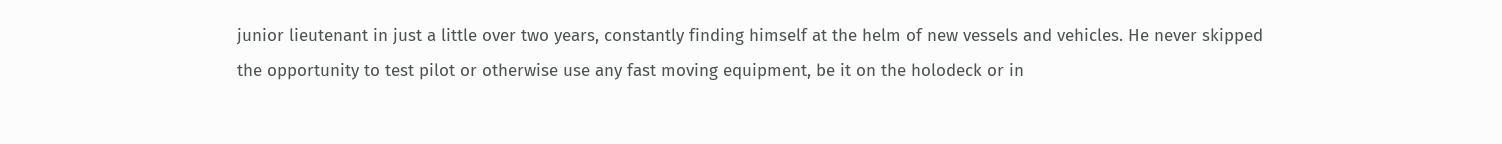junior lieutenant in just a little over two years, constantly finding himself at the helm of new vessels and vehicles. He never skipped the opportunity to test pilot or otherwise use any fast moving equipment, be it on the holodeck or in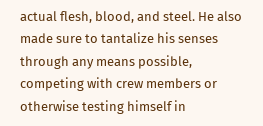actual flesh, blood, and steel. He also made sure to tantalize his senses through any means possible, competing with crew members or otherwise testing himself in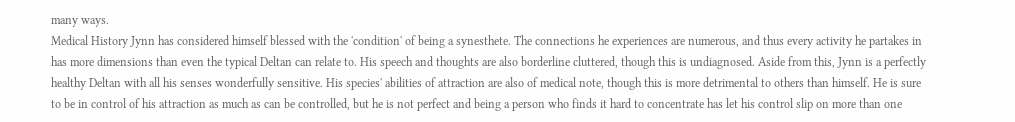many ways.
Medical History Jynn has considered himself blessed with the 'condition' of being a synesthete. The connections he experiences are numerous, and thus every activity he partakes in has more dimensions than even the typical Deltan can relate to. His speech and thoughts are also borderline cluttered, though this is undiagnosed. Aside from this, Jynn is a perfectly healthy Deltan with all his senses wonderfully sensitive. His species' abilities of attraction are also of medical note, though this is more detrimental to others than himself. He is sure to be in control of his attraction as much as can be controlled, but he is not perfect and being a person who finds it hard to concentrate has let his control slip on more than one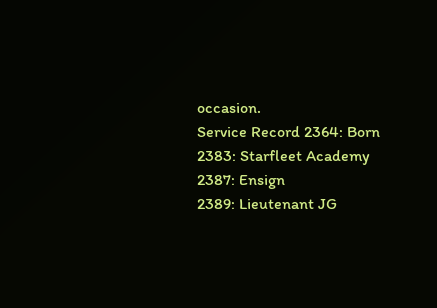occasion.
Service Record 2364: Born
2383: Starfleet Academy
2387: Ensign
2389: Lieutenant JG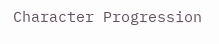Character Progression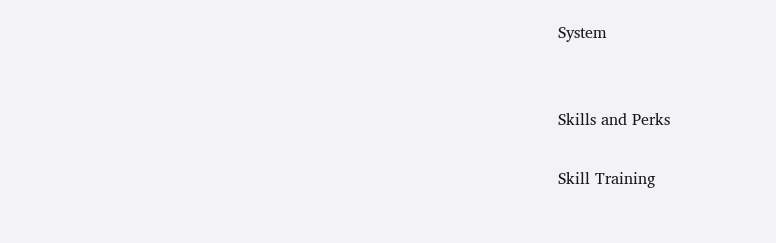System


Skills and Perks

Skill Training